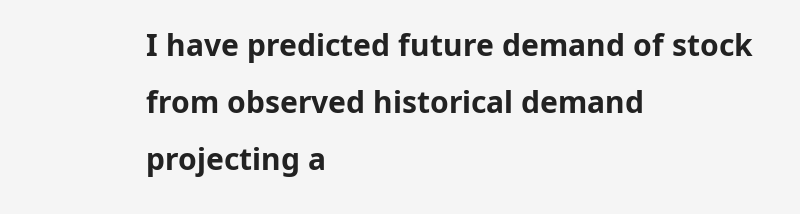I have predicted future demand of stock from observed historical demand projecting a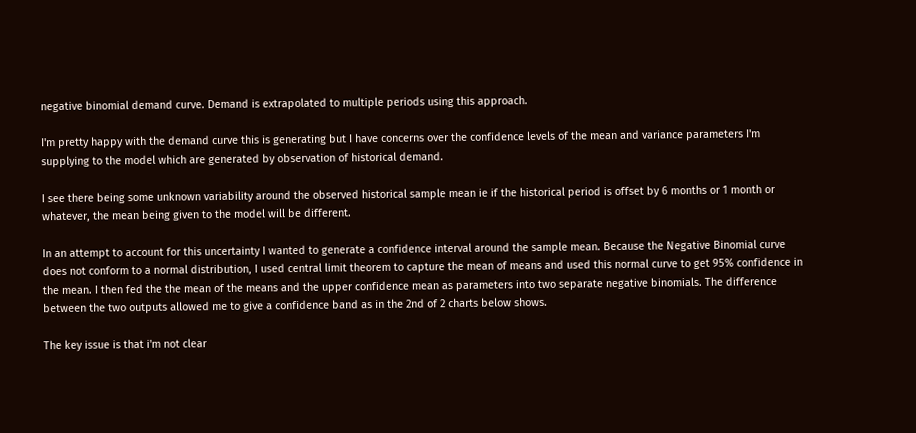negative binomial demand curve. Demand is extrapolated to multiple periods using this approach.

I'm pretty happy with the demand curve this is generating but I have concerns over the confidence levels of the mean and variance parameters I'm supplying to the model which are generated by observation of historical demand.

I see there being some unknown variability around the observed historical sample mean ie if the historical period is offset by 6 months or 1 month or whatever, the mean being given to the model will be different.

In an attempt to account for this uncertainty I wanted to generate a confidence interval around the sample mean. Because the Negative Binomial curve does not conform to a normal distribution, I used central limit theorem to capture the mean of means and used this normal curve to get 95% confidence in the mean. I then fed the the mean of the means and the upper confidence mean as parameters into two separate negative binomials. The difference between the two outputs allowed me to give a confidence band as in the 2nd of 2 charts below shows.

The key issue is that i'm not clear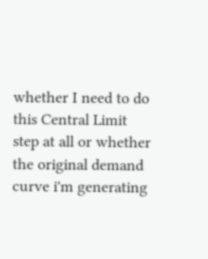whether I need to do this Central Limit step at all or whether the original demand curve i'm generating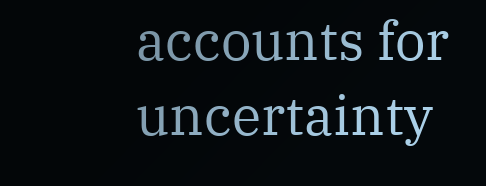accounts for uncertainty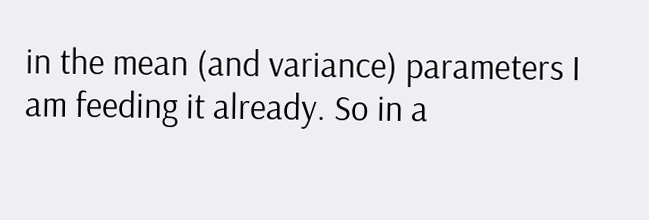in the mean (and variance) parameters I am feeding it already. So in a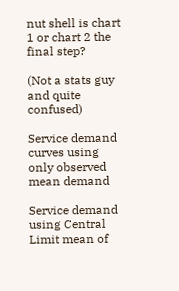nut shell is chart 1 or chart 2 the final step?

(Not a stats guy and quite confused)

Service demand curves using only observed mean demand

Service demand using Central Limit mean of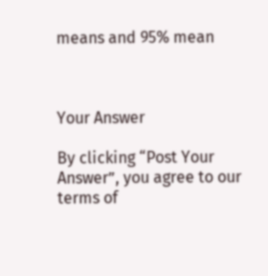means and 95% mean



Your Answer

By clicking “Post Your Answer”, you agree to our terms of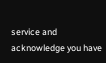service and acknowledge you have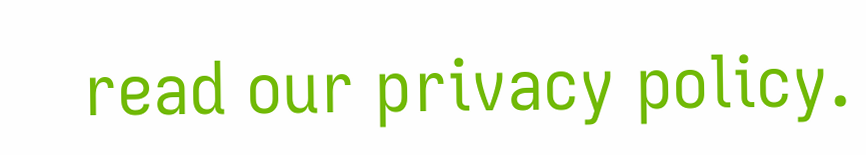read our privacy policy.